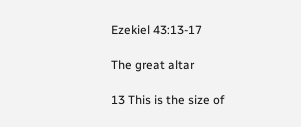Ezekiel 43:13-17

The great altar

13 This is the size of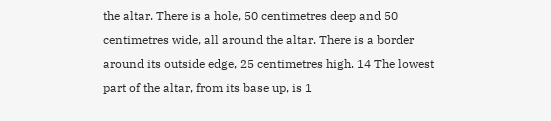the altar. There is a hole, 50 centimetres deep and 50 centimetres wide, all around the altar. There is a border around its outside edge, 25 centimetres high. 14 The lowest part of the altar, from its base up, is 1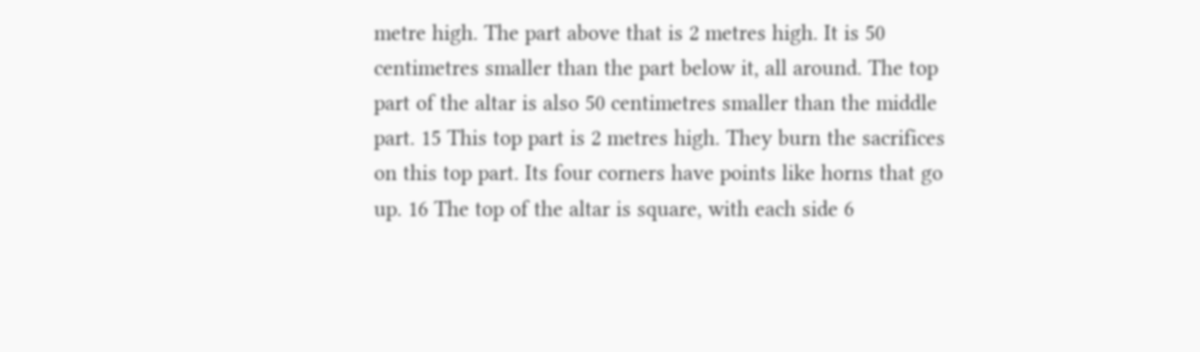metre high. The part above that is 2 metres high. It is 50 centimetres smaller than the part below it, all around. The top part of the altar is also 50 centimetres smaller than the middle part. 15 This top part is 2 metres high. They burn the sacrifices on this top part. Its four corners have points like horns that go up. 16 The top of the altar is square, with each side 6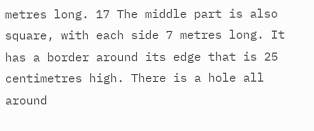metres long. 17 The middle part is also square, with each side 7 metres long. It has a border around its edge that is 25 centimetres high. There is a hole all around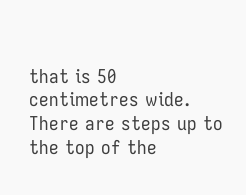that is 50 centimetres wide. There are steps up to the top of the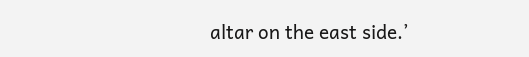altar on the east side.’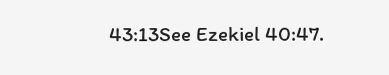43:13See Ezekiel 40:47.